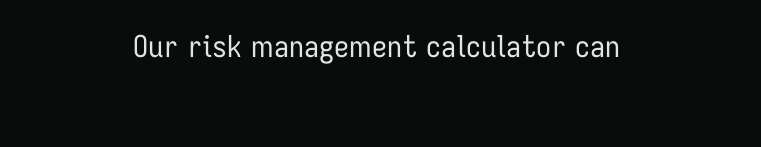Our risk management calculator can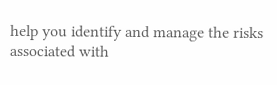help you identify and manage the risks associated with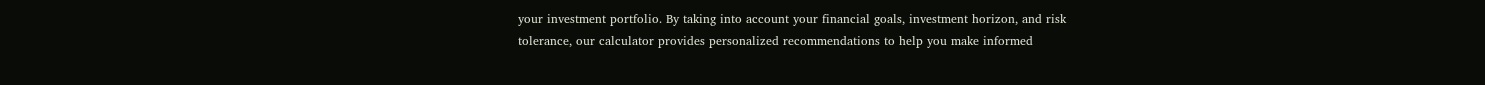your investment portfolio. By taking into account your financial goals, investment horizon, and risk tolerance, our calculator provides personalized recommendations to help you make informed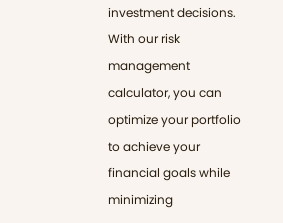investment decisions. With our risk management calculator, you can optimize your portfolio to achieve your financial goals while minimizing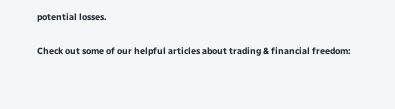potential losses.

Check out some of our helpful articles about trading & financial freedom: